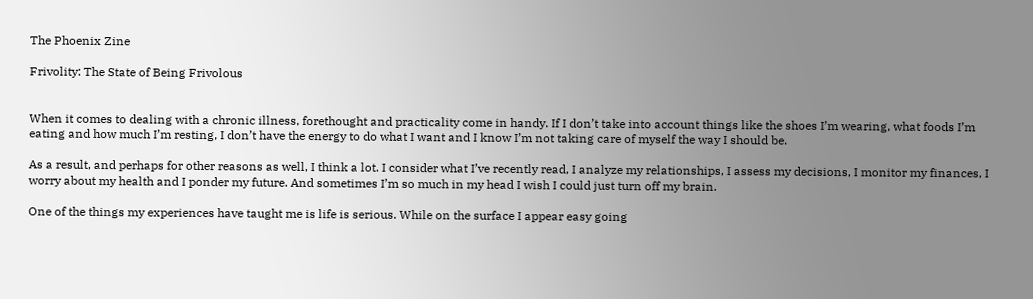The Phoenix Zine

Frivolity: The State of Being Frivolous


When it comes to dealing with a chronic illness, forethought and practicality come in handy. If I don’t take into account things like the shoes I’m wearing, what foods I’m eating and how much I’m resting, I don’t have the energy to do what I want and I know I’m not taking care of myself the way I should be.

As a result, and perhaps for other reasons as well, I think a lot. I consider what I’ve recently read, I analyze my relationships, I assess my decisions, I monitor my finances, I worry about my health and I ponder my future. And sometimes I’m so much in my head I wish I could just turn off my brain.

One of the things my experiences have taught me is life is serious. While on the surface I appear easy going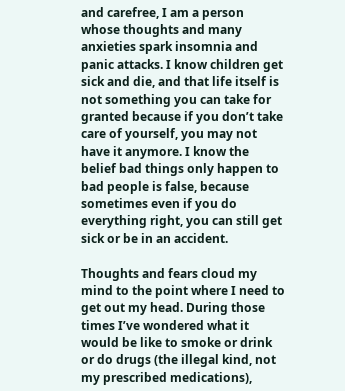and carefree, I am a person whose thoughts and many anxieties spark insomnia and panic attacks. I know children get sick and die, and that life itself is not something you can take for granted because if you don’t take care of yourself, you may not have it anymore. I know the belief bad things only happen to bad people is false, because sometimes even if you do everything right, you can still get sick or be in an accident.

Thoughts and fears cloud my mind to the point where I need to get out my head. During those times I’ve wondered what it would be like to smoke or drink or do drugs (the illegal kind, not my prescribed medications),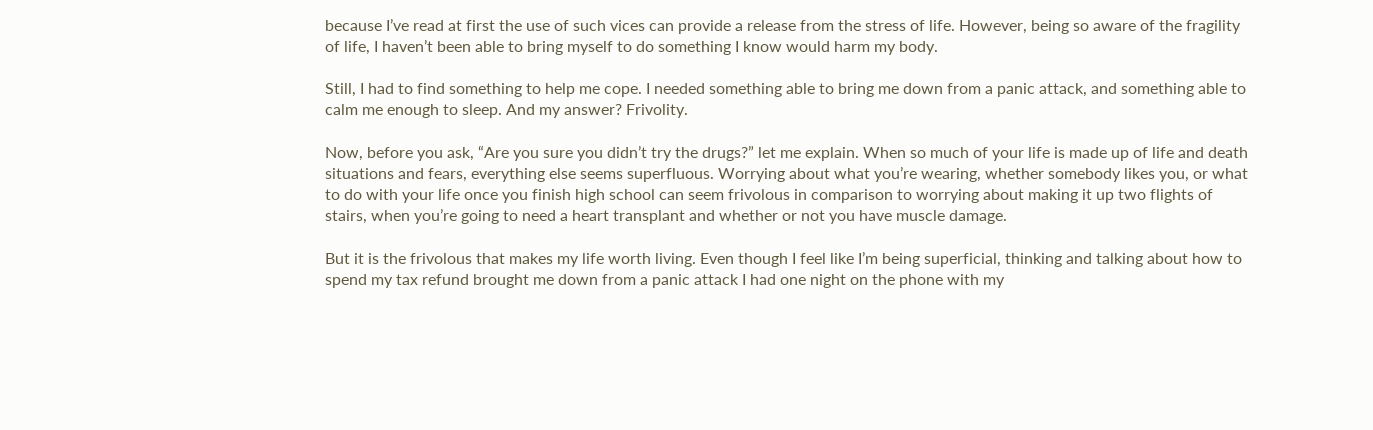because I’ve read at first the use of such vices can provide a release from the stress of life. However, being so aware of the fragility of life, I haven’t been able to bring myself to do something I know would harm my body.

Still, I had to find something to help me cope. I needed something able to bring me down from a panic attack, and something able to calm me enough to sleep. And my answer? Frivolity.

Now, before you ask, “Are you sure you didn’t try the drugs?” let me explain. When so much of your life is made up of life and death situations and fears, everything else seems superfluous. Worrying about what you’re wearing, whether somebody likes you, or what to do with your life once you finish high school can seem frivolous in comparison to worrying about making it up two flights of stairs, when you’re going to need a heart transplant and whether or not you have muscle damage.

But it is the frivolous that makes my life worth living. Even though I feel like I’m being superficial, thinking and talking about how to spend my tax refund brought me down from a panic attack I had one night on the phone with my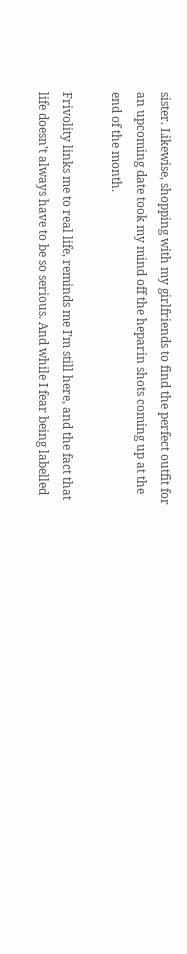sister. Likewise, shopping with my girlfriends to find the perfect outfit for an upcoming date took my mind off the heparin shots coming up at the end of the month.

Frivolity links me to real life, reminds me I’m still here, and the fact that life doesn’t always have to be so serious. And while I fear being labelled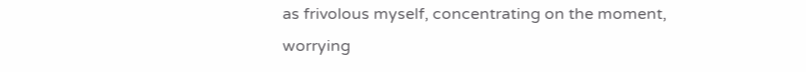as frivolous myself, concentrating on the moment, worrying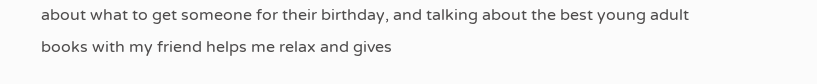about what to get someone for their birthday, and talking about the best young adult books with my friend helps me relax and gives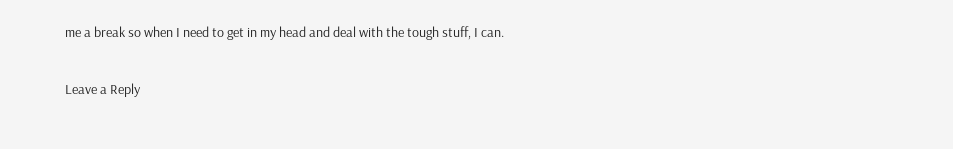me a break so when I need to get in my head and deal with the tough stuff, I can.

Leave a Reply